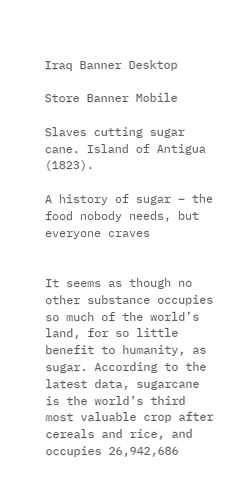Iraq Banner Desktop

Store Banner Mobile

Slaves cutting sugar cane. Island of Antigua (1823).

A history of sugar – the food nobody needs, but everyone craves


It seems as though no other substance occupies so much of the world’s land, for so little benefit to humanity, as sugar. According to the latest data, sugarcane is the world’s third most valuable crop after cereals and rice, and occupies 26,942,686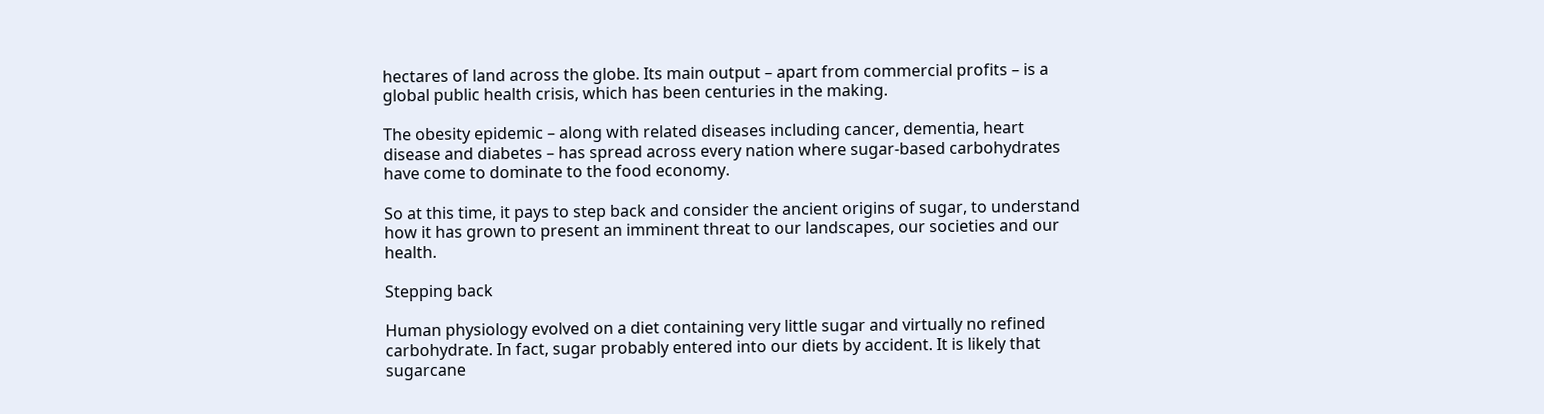hectares of land across the globe. Its main output – apart from commercial profits – is a global public health crisis, which has been centuries in the making.

The obesity epidemic – along with related diseases including cancer, dementia, heart disease and diabetes – has spread across every nation where sugar-based carbohydrates have come to dominate to the food economy.

So at this time, it pays to step back and consider the ancient origins of sugar, to understand how it has grown to present an imminent threat to our landscapes, our societies and our health.

Stepping back

Human physiology evolved on a diet containing very little sugar and virtually no refined carbohydrate. In fact, sugar probably entered into our diets by accident. It is likely that sugarcane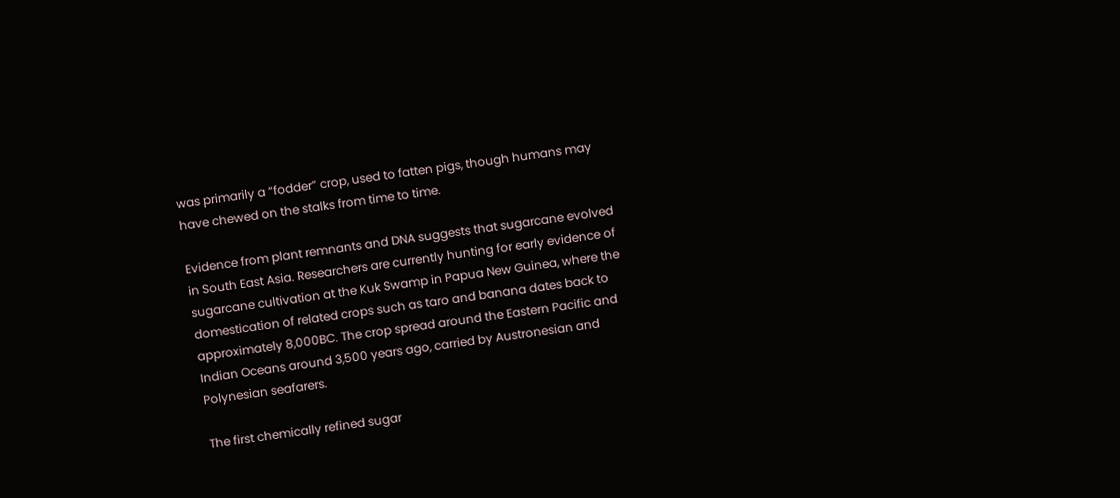was primarily a “fodder” crop, used to fatten pigs, though humans may have chewed on the stalks from time to time.

Evidence from plant remnants and DNA suggests that sugarcane evolved in South East Asia. Researchers are currently hunting for early evidence of sugarcane cultivation at the Kuk Swamp in Papua New Guinea, where the domestication of related crops such as taro and banana dates back to approximately 8,000BC. The crop spread around the Eastern Pacific and Indian Oceans around 3,500 years ago, carried by Austronesian and Polynesian seafarers.

The first chemically refined sugar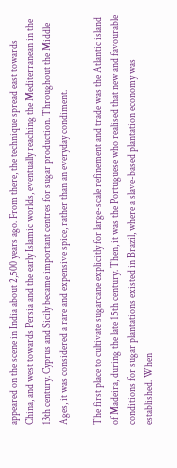appeared on the scene in India about 2,500 years ago. From there, the technique spread east towards China, and west towards Persia and the early Islamic worlds, eventually reaching the Mediterranean in the 13th century. Cyprus and Sicily became important centres for sugar production. Throughout the Middle Ages, it was considered a rare and expensive spice, rather than an everyday condiment.

The first place to cultivate sugarcane explicitly for large-scale refinement and trade was the Atlantic island of Madeira, during the late 15th century. Then, it was the Portuguese who realised that new and favourable conditions for sugar plantations existed in Brazil, where a slave-based plantation economy was established. When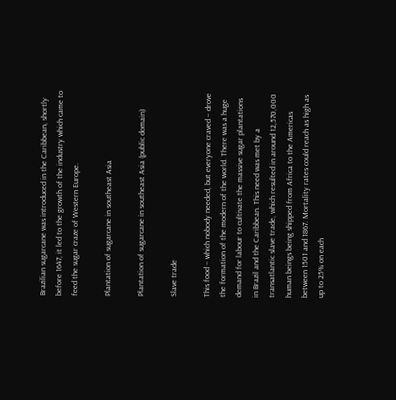Brazilian sugarcane was introduced in the Caribbean, shortly before 1647, it led to the growth of the industry which came to feed the sugar craze of Western Europe.

Plantation of sugarcane in southeast Asia

Plantation of sugarcane in southeast Asia (public domain)

Slave trade

This food – which nobody needed, but everyone craved – drove the formation of the modern of the world. There was a huge demand for labour to cultivate the massive sugar plantations in Brazil and the Caribbean. This need was met by a transatlantic slave trade, which resulted in around 12,570,000 human beings being shipped from Africa to the Americas between 1501 and 1867. Mortality rates could reach as high as up to 25% on each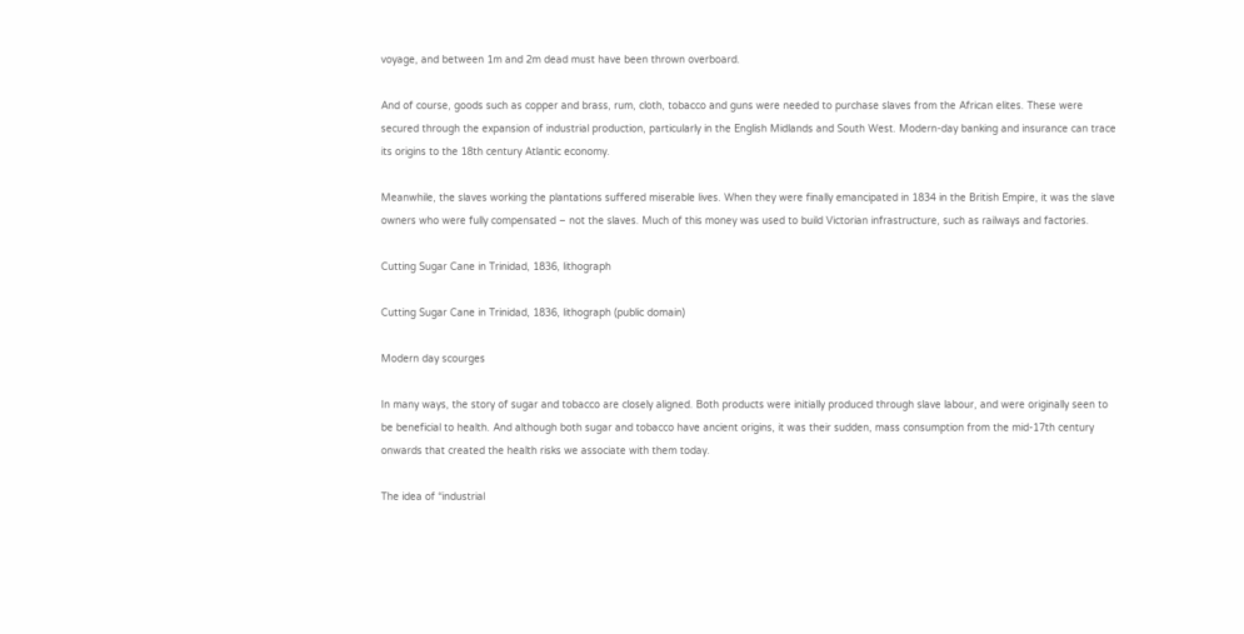voyage, and between 1m and 2m dead must have been thrown overboard.

And of course, goods such as copper and brass, rum, cloth, tobacco and guns were needed to purchase slaves from the African elites. These were secured through the expansion of industrial production, particularly in the English Midlands and South West. Modern-day banking and insurance can trace its origins to the 18th century Atlantic economy.

Meanwhile, the slaves working the plantations suffered miserable lives. When they were finally emancipated in 1834 in the British Empire, it was the slave owners who were fully compensated – not the slaves. Much of this money was used to build Victorian infrastructure, such as railways and factories.

Cutting Sugar Cane in Trinidad, 1836, lithograph

Cutting Sugar Cane in Trinidad, 1836, lithograph (public domain)

Modern day scourges

In many ways, the story of sugar and tobacco are closely aligned. Both products were initially produced through slave labour, and were originally seen to be beneficial to health. And although both sugar and tobacco have ancient origins, it was their sudden, mass consumption from the mid-17th century onwards that created the health risks we associate with them today.

The idea of “industrial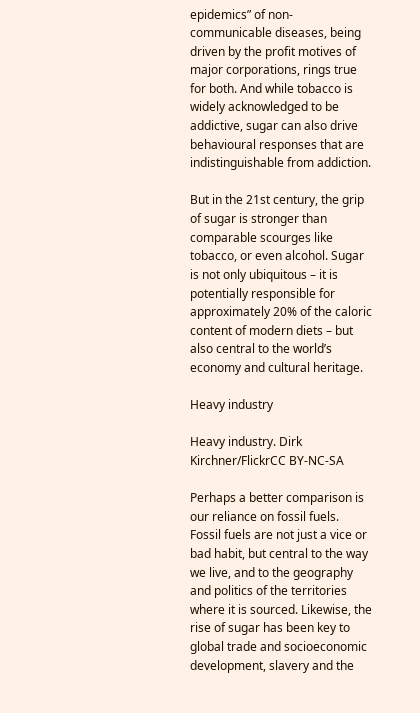epidemics” of non-communicable diseases, being driven by the profit motives of major corporations, rings true for both. And while tobacco is widely acknowledged to be addictive, sugar can also drive behavioural responses that are indistinguishable from addiction.

But in the 21st century, the grip of sugar is stronger than comparable scourges like tobacco, or even alcohol. Sugar is not only ubiquitous – it is potentially responsible for approximately 20% of the caloric content of modern diets – but also central to the world’s economy and cultural heritage.

Heavy industry

Heavy industry. Dirk Kirchner/FlickrCC BY-NC-SA

Perhaps a better comparison is our reliance on fossil fuels. Fossil fuels are not just a vice or bad habit, but central to the way we live, and to the geography and politics of the territories where it is sourced. Likewise, the rise of sugar has been key to global trade and socioeconomic development, slavery and the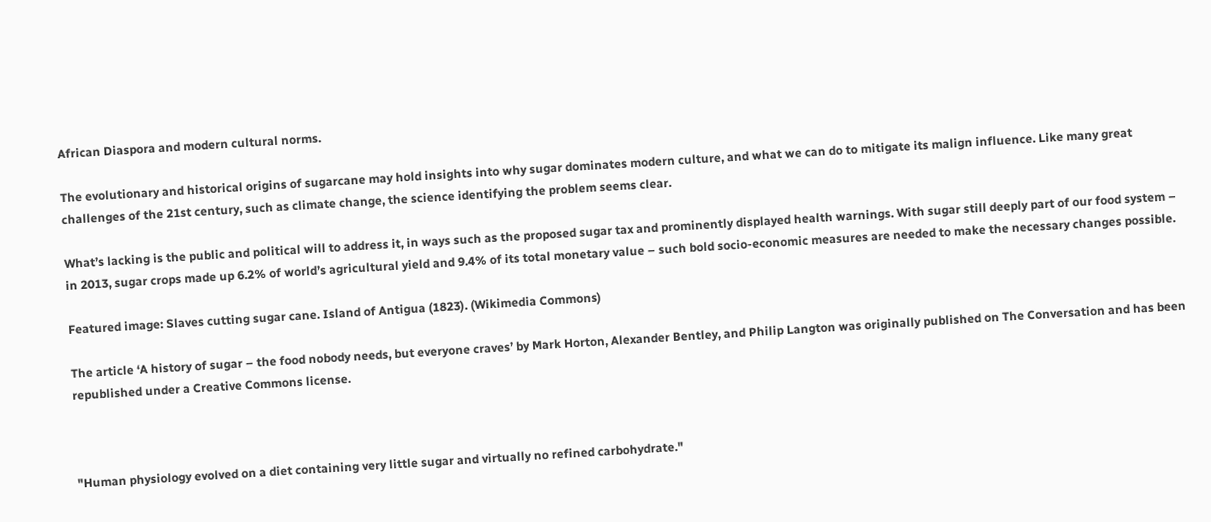African Diaspora and modern cultural norms.

The evolutionary and historical origins of sugarcane may hold insights into why sugar dominates modern culture, and what we can do to mitigate its malign influence. Like many great challenges of the 21st century, such as climate change, the science identifying the problem seems clear.

What’s lacking is the public and political will to address it, in ways such as the proposed sugar tax and prominently displayed health warnings. With sugar still deeply part of our food system – in 2013, sugar crops made up 6.2% of world’s agricultural yield and 9.4% of its total monetary value – such bold socio-economic measures are needed to make the necessary changes possible.

Featured image: Slaves cutting sugar cane. Island of Antigua (1823). (Wikimedia Commons)

The article ‘A history of sugar – the food nobody needs, but everyone craves’ by Mark Horton, Alexander Bentley, and Philip Langton was originally published on The Conversation and has been republished under a Creative Commons license.



"Human physiology evolved on a diet containing very little sugar and virtually no refined carbohydrate."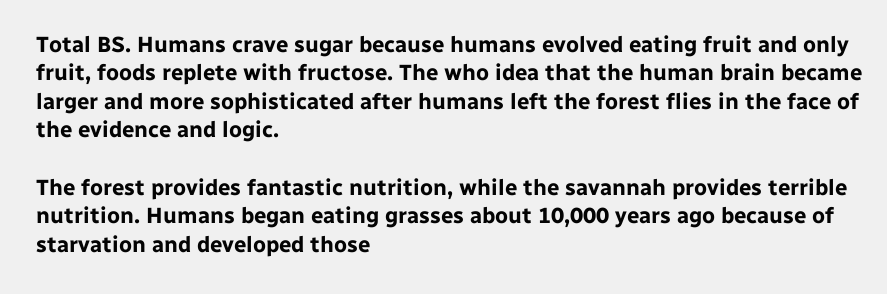Total BS. Humans crave sugar because humans evolved eating fruit and only fruit, foods replete with fructose. The who idea that the human brain became larger and more sophisticated after humans left the forest flies in the face of the evidence and logic.

The forest provides fantastic nutrition, while the savannah provides terrible nutrition. Humans began eating grasses about 10,000 years ago because of starvation and developed those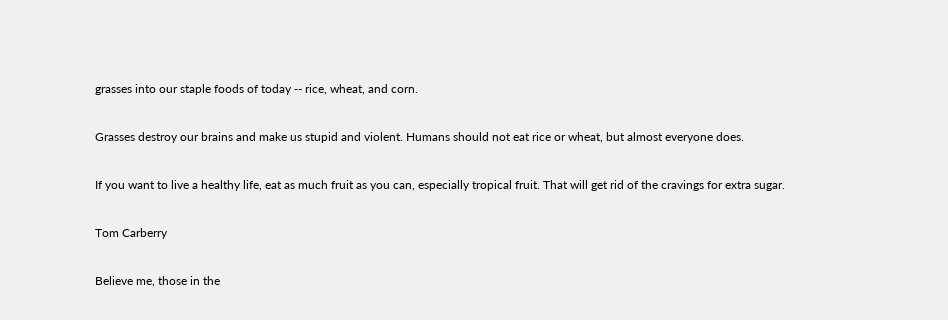grasses into our staple foods of today -- rice, wheat, and corn.

Grasses destroy our brains and make us stupid and violent. Humans should not eat rice or wheat, but almost everyone does.

If you want to live a healthy life, eat as much fruit as you can, especially tropical fruit. That will get rid of the cravings for extra sugar.

Tom Carberry

Believe me, those in the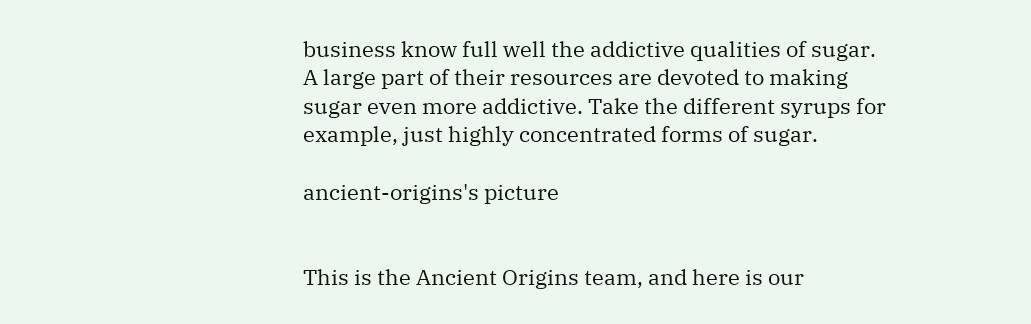business know full well the addictive qualities of sugar. A large part of their resources are devoted to making sugar even more addictive. Take the different syrups for example, just highly concentrated forms of sugar.

ancient-origins's picture


This is the Ancient Origins team, and here is our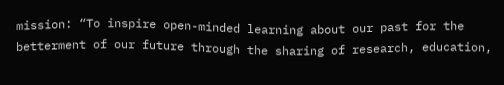mission: “To inspire open-minded learning about our past for the betterment of our future through the sharing of research, education,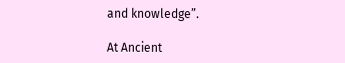and knowledge”.

At Ancient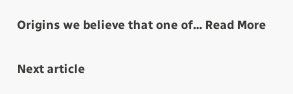Origins we believe that one of... Read More

Next article